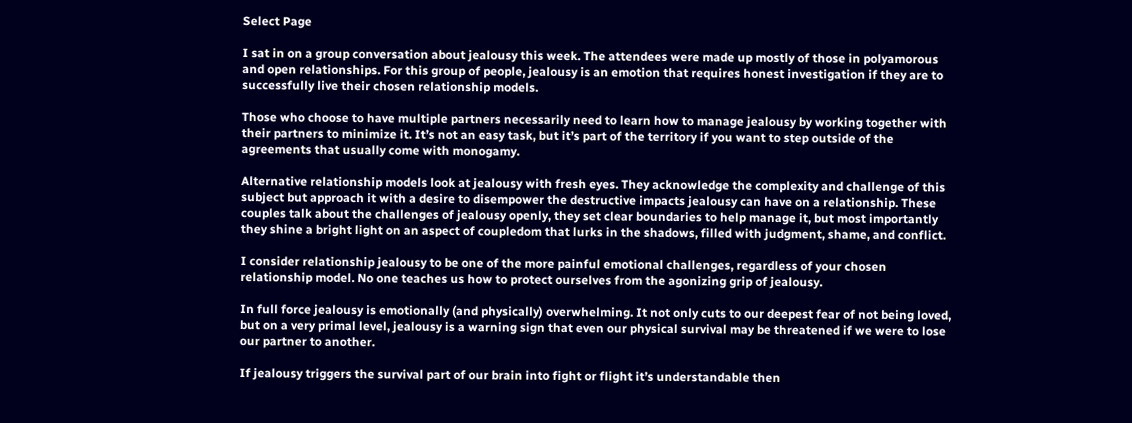Select Page

I sat in on a group conversation about jealousy this week. The attendees were made up mostly of those in polyamorous and open relationships. For this group of people, jealousy is an emotion that requires honest investigation if they are to successfully live their chosen relationship models.

Those who choose to have multiple partners necessarily need to learn how to manage jealousy by working together with their partners to minimize it. It’s not an easy task, but it’s part of the territory if you want to step outside of the agreements that usually come with monogamy.

Alternative relationship models look at jealousy with fresh eyes. They acknowledge the complexity and challenge of this subject but approach it with a desire to disempower the destructive impacts jealousy can have on a relationship. These couples talk about the challenges of jealousy openly, they set clear boundaries to help manage it, but most importantly they shine a bright light on an aspect of coupledom that lurks in the shadows, filled with judgment, shame, and conflict.

I consider relationship jealousy to be one of the more painful emotional challenges, regardless of your chosen relationship model. No one teaches us how to protect ourselves from the agonizing grip of jealousy.

In full force jealousy is emotionally (and physically) overwhelming. It not only cuts to our deepest fear of not being loved, but on a very primal level, jealousy is a warning sign that even our physical survival may be threatened if we were to lose our partner to another.

If jealousy triggers the survival part of our brain into fight or flight it’s understandable then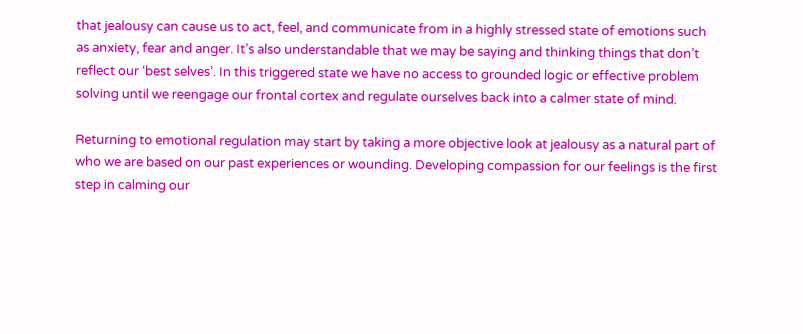that jealousy can cause us to act, feel, and communicate from in a highly stressed state of emotions such as anxiety, fear and anger. It’s also understandable that we may be saying and thinking things that don’t reflect our ‘best selves’. In this triggered state we have no access to grounded logic or effective problem solving until we reengage our frontal cortex and regulate ourselves back into a calmer state of mind.

Returning to emotional regulation may start by taking a more objective look at jealousy as a natural part of who we are based on our past experiences or wounding. Developing compassion for our feelings is the first step in calming our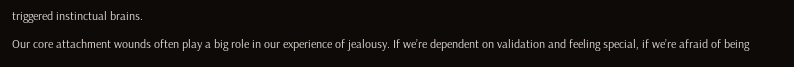triggered instinctual brains.

Our core attachment wounds often play a big role in our experience of jealousy. If we’re dependent on validation and feeling special, if we’re afraid of being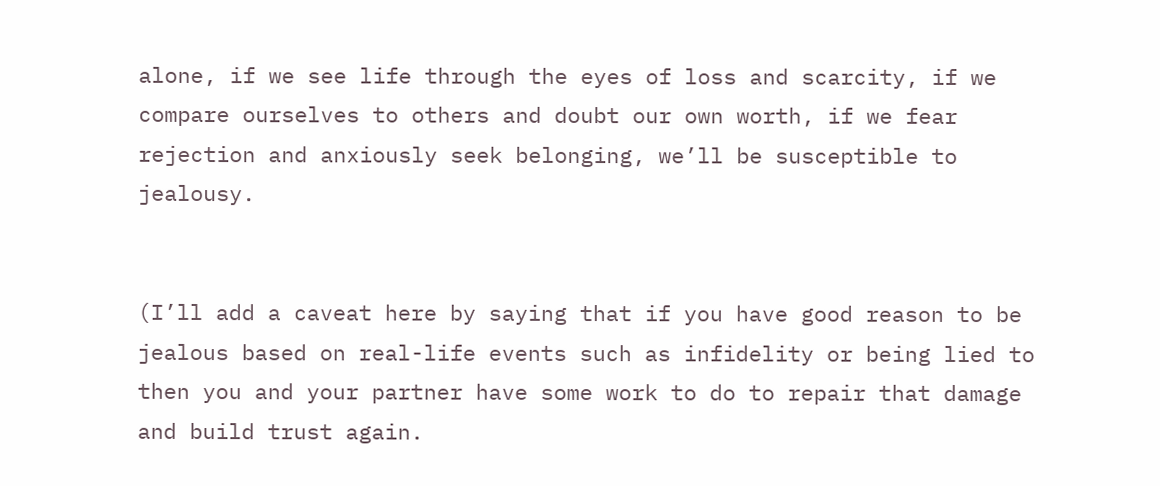alone, if we see life through the eyes of loss and scarcity, if we compare ourselves to others and doubt our own worth, if we fear rejection and anxiously seek belonging, we’ll be susceptible to jealousy.


(I’ll add a caveat here by saying that if you have good reason to be jealous based on real-life events such as infidelity or being lied to then you and your partner have some work to do to repair that damage and build trust again.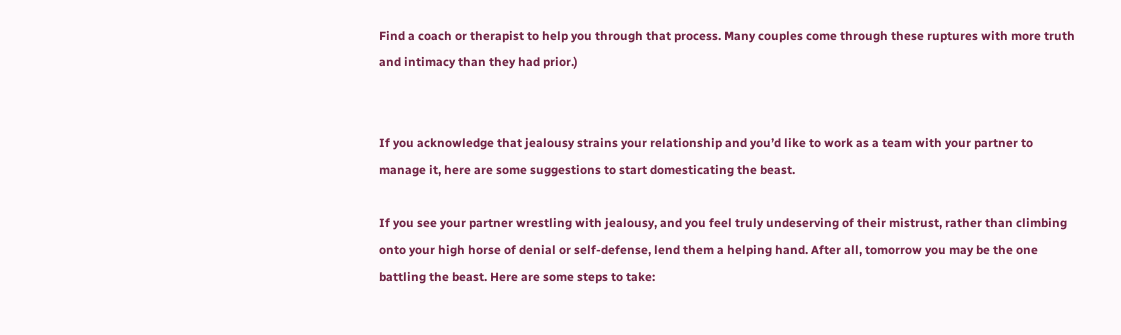Find a coach or therapist to help you through that process. Many couples come through these ruptures with more truth and intimacy than they had prior.)


If you acknowledge that jealousy strains your relationship and you’d like to work as a team with your partner to manage it, here are some suggestions to start domesticating the beast.

If you see your partner wrestling with jealousy, and you feel truly undeserving of their mistrust, rather than climbing onto your high horse of denial or self-defense, lend them a helping hand. After all, tomorrow you may be the one battling the beast. Here are some steps to take: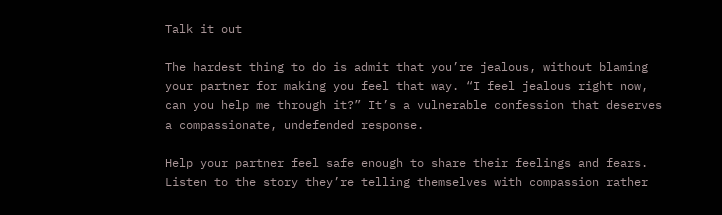Talk it out

The hardest thing to do is admit that you’re jealous, without blaming your partner for making you feel that way. “I feel jealous right now, can you help me through it?” It’s a vulnerable confession that deserves a compassionate, undefended response.

Help your partner feel safe enough to share their feelings and fears. Listen to the story they’re telling themselves with compassion rather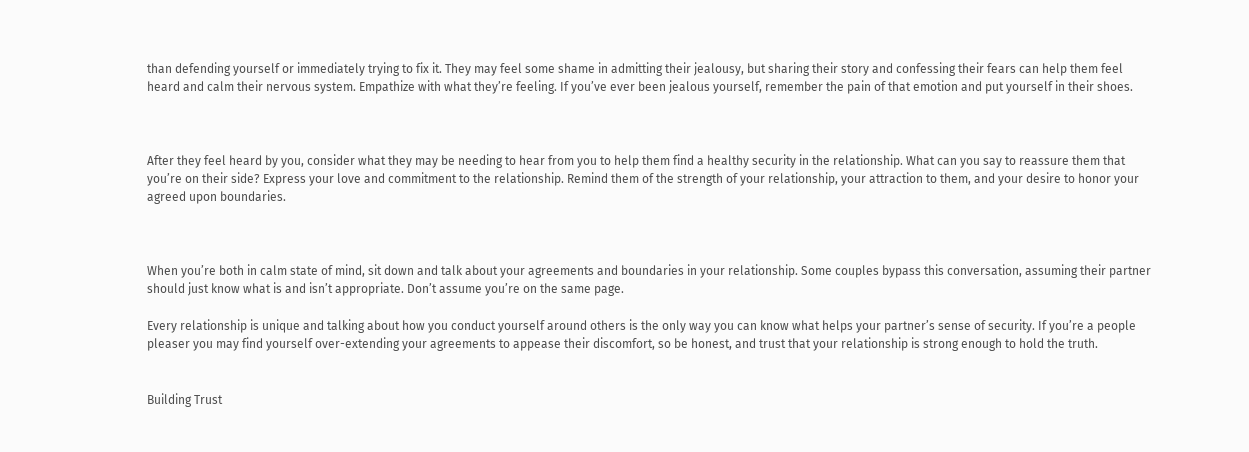than defending yourself or immediately trying to fix it. They may feel some shame in admitting their jealousy, but sharing their story and confessing their fears can help them feel heard and calm their nervous system. Empathize with what they’re feeling. If you’ve ever been jealous yourself, remember the pain of that emotion and put yourself in their shoes.



After they feel heard by you, consider what they may be needing to hear from you to help them find a healthy security in the relationship. What can you say to reassure them that you’re on their side? Express your love and commitment to the relationship. Remind them of the strength of your relationship, your attraction to them, and your desire to honor your agreed upon boundaries.



When you’re both in calm state of mind, sit down and talk about your agreements and boundaries in your relationship. Some couples bypass this conversation, assuming their partner should just know what is and isn’t appropriate. Don’t assume you’re on the same page.

Every relationship is unique and talking about how you conduct yourself around others is the only way you can know what helps your partner’s sense of security. If you’re a people pleaser you may find yourself over-extending your agreements to appease their discomfort, so be honest, and trust that your relationship is strong enough to hold the truth.


Building Trust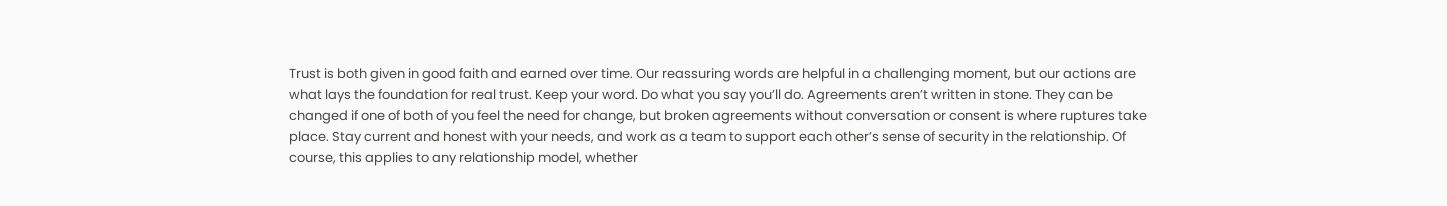Trust is both given in good faith and earned over time. Our reassuring words are helpful in a challenging moment, but our actions are what lays the foundation for real trust. Keep your word. Do what you say you’ll do. Agreements aren’t written in stone. They can be changed if one of both of you feel the need for change, but broken agreements without conversation or consent is where ruptures take place. Stay current and honest with your needs, and work as a team to support each other’s sense of security in the relationship. Of course, this applies to any relationship model, whether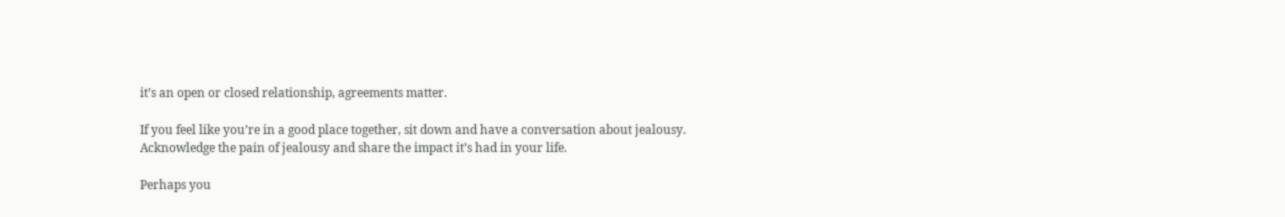it’s an open or closed relationship, agreements matter.

If you feel like you’re in a good place together, sit down and have a conversation about jealousy. Acknowledge the pain of jealousy and share the impact it’s had in your life.

Perhaps you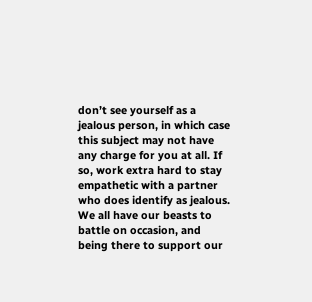don’t see yourself as a jealous person, in which case this subject may not have any charge for you at all. If so, work extra hard to stay empathetic with a partner who does identify as jealous. We all have our beasts to battle on occasion, and being there to support our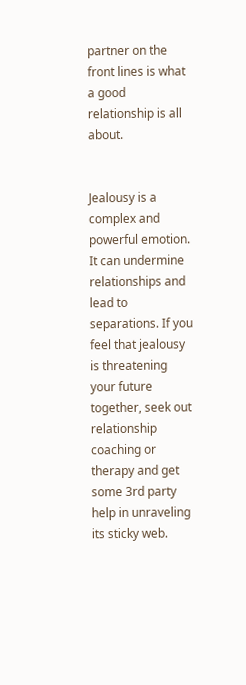partner on the front lines is what a good relationship is all about.


Jealousy is a complex and powerful emotion. It can undermine relationships and lead to separations. If you feel that jealousy is threatening your future together, seek out relationship coaching or therapy and get some 3rd party help in unraveling its sticky web.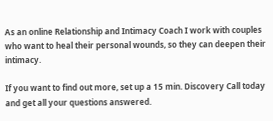As an online Relationship and Intimacy Coach I work with couples who want to heal their personal wounds, so they can deepen their intimacy.

If you want to find out more, set up a 15 min. Discovery Call today and get all your questions answered.